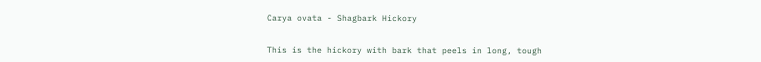Carya ovata - Shagbark Hickory


This is the hickory with bark that peels in long, tough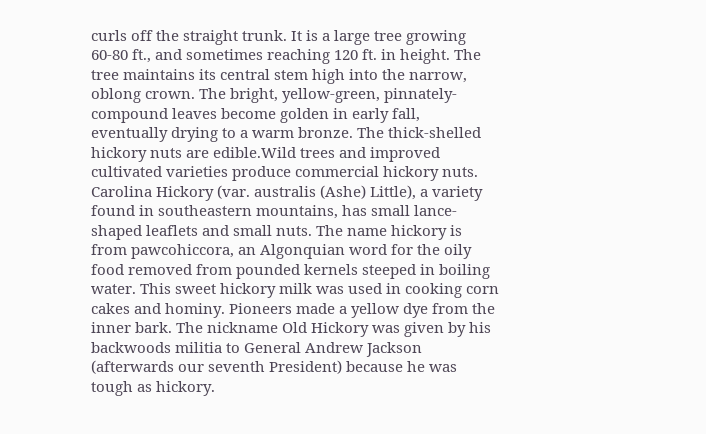curls off the straight trunk. It is a large tree growing 60-80 ft., and sometimes reaching 120 ft. in height. The tree maintains its central stem high into the narrow, oblong crown. The bright, yellow-green, pinnately-compound leaves become golden in early fall, eventually drying to a warm bronze. The thick-shelled hickory nuts are edible.Wild trees and improved cultivated varieties produce commercial hickory nuts. Carolina Hickory (var. australis (Ashe) Little), a variety found in southeastern mountains, has small lance-shaped leaflets and small nuts. The name hickory is from pawcohiccora, an Algonquian word for the oily food removed from pounded kernels steeped in boiling water. This sweet hickory milk was used in cooking corn cakes and hominy. Pioneers made a yellow dye from the inner bark. The nickname Old Hickory was given by his backwoods militia to General Andrew Jackson (afterwards our seventh President) because he was tough as hickory.